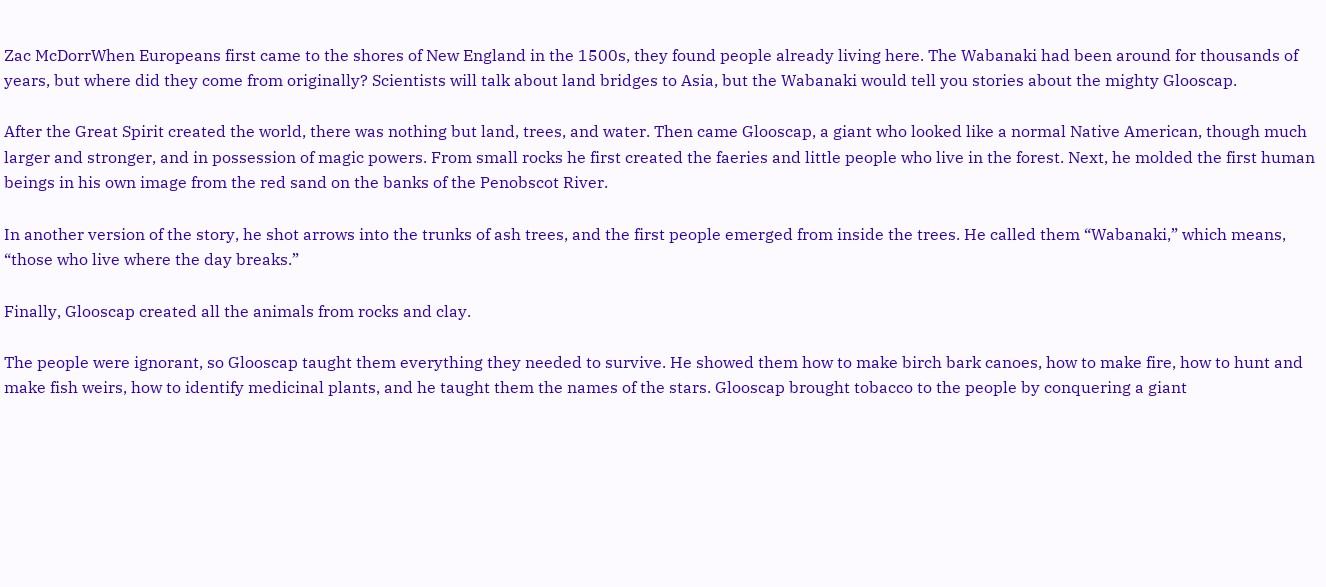Zac McDorrWhen Europeans first came to the shores of New England in the 1500s, they found people already living here. The Wabanaki had been around for thousands of years, but where did they come from originally? Scientists will talk about land bridges to Asia, but the Wabanaki would tell you stories about the mighty Glooscap.

After the Great Spirit created the world, there was nothing but land, trees, and water. Then came Glooscap, a giant who looked like a normal Native American, though much larger and stronger, and in possession of magic powers. From small rocks he first created the faeries and little people who live in the forest. Next, he molded the first human beings in his own image from the red sand on the banks of the Penobscot River.

In another version of the story, he shot arrows into the trunks of ash trees, and the first people emerged from inside the trees. He called them “Wabanaki,” which means, “those who live where the day breaks.”

Finally, Glooscap created all the animals from rocks and clay.

The people were ignorant, so Glooscap taught them everything they needed to survive. He showed them how to make birch bark canoes, how to make fire, how to hunt and make fish weirs, how to identify medicinal plants, and he taught them the names of the stars. Glooscap brought tobacco to the people by conquering a giant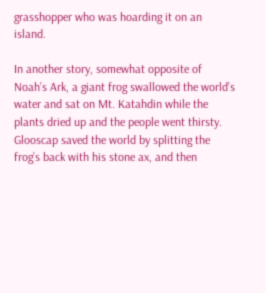grasshopper who was hoarding it on an island.

In another story, somewhat opposite of Noah’s Ark, a giant frog swallowed the world’s water and sat on Mt. Katahdin while the plants dried up and the people went thirsty. Glooscap saved the world by splitting the frog’s back with his stone ax, and then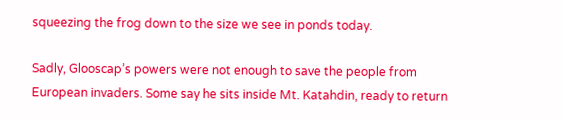squeezing the frog down to the size we see in ponds today.

Sadly, Glooscap’s powers were not enough to save the people from European invaders. Some say he sits inside Mt. Katahdin, ready to return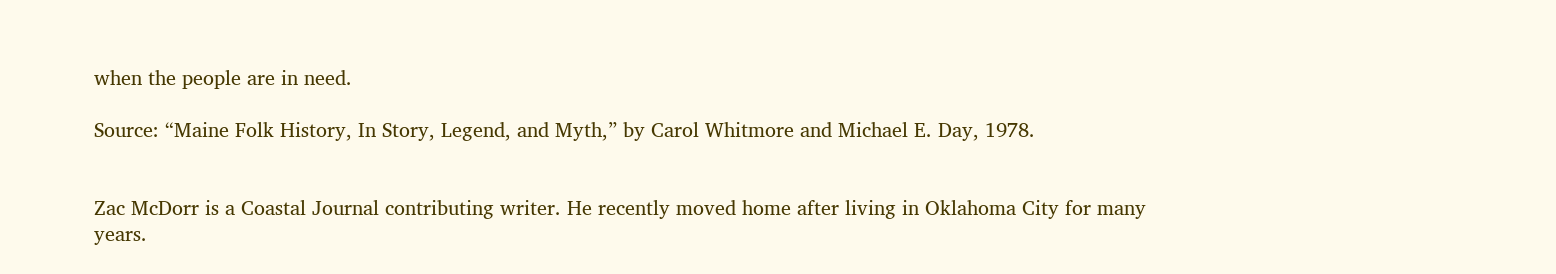when the people are in need.

Source: “Maine Folk History, In Story, Legend, and Myth,” by Carol Whitmore and Michael E. Day, 1978.


Zac McDorr is a Coastal Journal contributing writer. He recently moved home after living in Oklahoma City for many years.